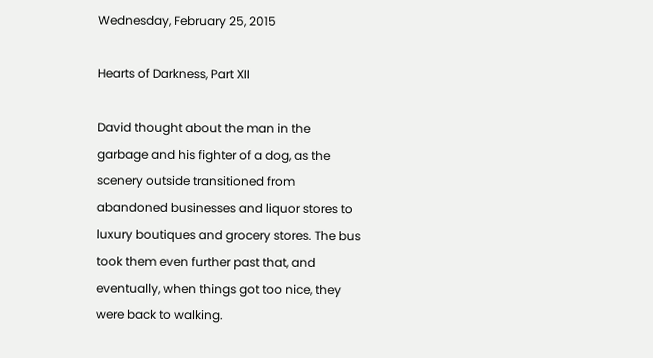Wednesday, February 25, 2015

Hearts of Darkness, Part XII

David thought about the man in the garbage and his fighter of a dog, as the scenery outside transitioned from abandoned businesses and liquor stores to luxury boutiques and grocery stores. The bus took them even further past that, and eventually, when things got too nice, they were back to walking.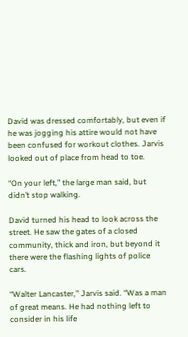David was dressed comfortably, but even if he was jogging his attire would not have been confused for workout clothes. Jarvis looked out of place from head to toe.

“On your left,” the large man said, but didn’t stop walking.

David turned his head to look across the street. He saw the gates of a closed community, thick and iron, but beyond it there were the flashing lights of police cars.

“Walter Lancaster,” Jarvis said. “Was a man of great means. He had nothing left to consider in his life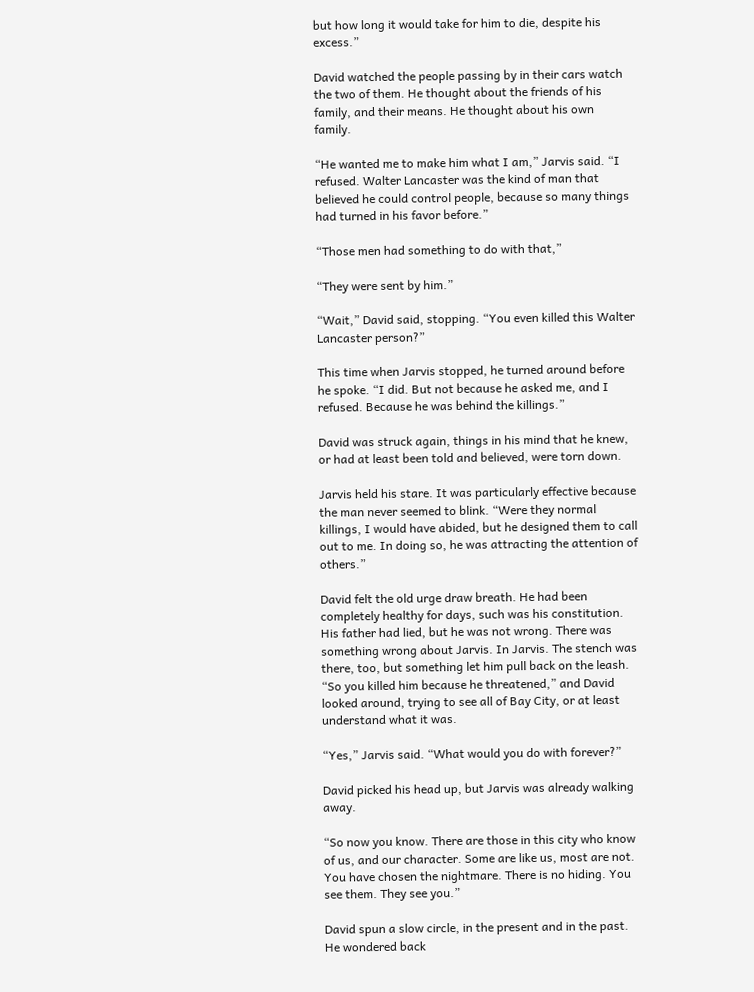but how long it would take for him to die, despite his excess.”

David watched the people passing by in their cars watch the two of them. He thought about the friends of his family, and their means. He thought about his own family.

“He wanted me to make him what I am,” Jarvis said. “I refused. Walter Lancaster was the kind of man that believed he could control people, because so many things had turned in his favor before.”

“Those men had something to do with that,”

“They were sent by him.”

“Wait,” David said, stopping. “You even killed this Walter Lancaster person?”

This time when Jarvis stopped, he turned around before he spoke. “I did. But not because he asked me, and I refused. Because he was behind the killings.”

David was struck again, things in his mind that he knew, or had at least been told and believed, were torn down.

Jarvis held his stare. It was particularly effective because the man never seemed to blink. “Were they normal killings, I would have abided, but he designed them to call out to me. In doing so, he was attracting the attention of others.”

David felt the old urge draw breath. He had been completely healthy for days, such was his constitution. His father had lied, but he was not wrong. There was something wrong about Jarvis. In Jarvis. The stench was there, too, but something let him pull back on the leash. “So you killed him because he threatened,” and David looked around, trying to see all of Bay City, or at least understand what it was.

“Yes,” Jarvis said. “What would you do with forever?”

David picked his head up, but Jarvis was already walking away.

“So now you know. There are those in this city who know of us, and our character. Some are like us, most are not. You have chosen the nightmare. There is no hiding. You see them. They see you.”

David spun a slow circle, in the present and in the past. He wondered back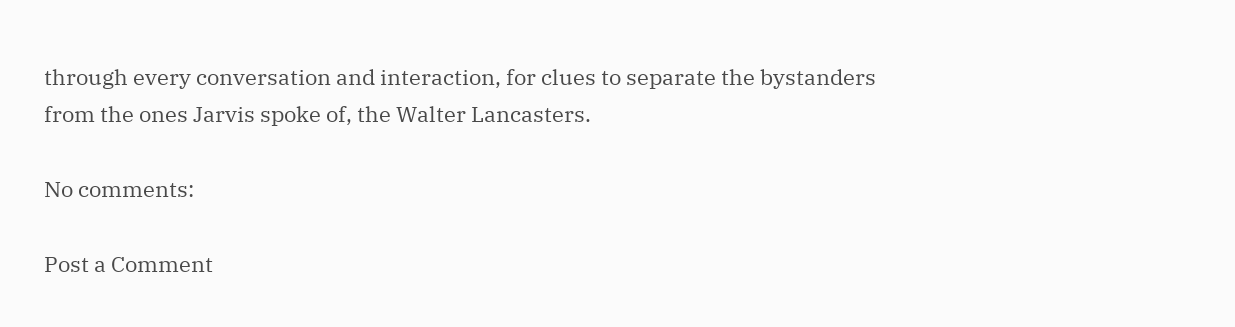through every conversation and interaction, for clues to separate the bystanders from the ones Jarvis spoke of, the Walter Lancasters.

No comments:

Post a Comment